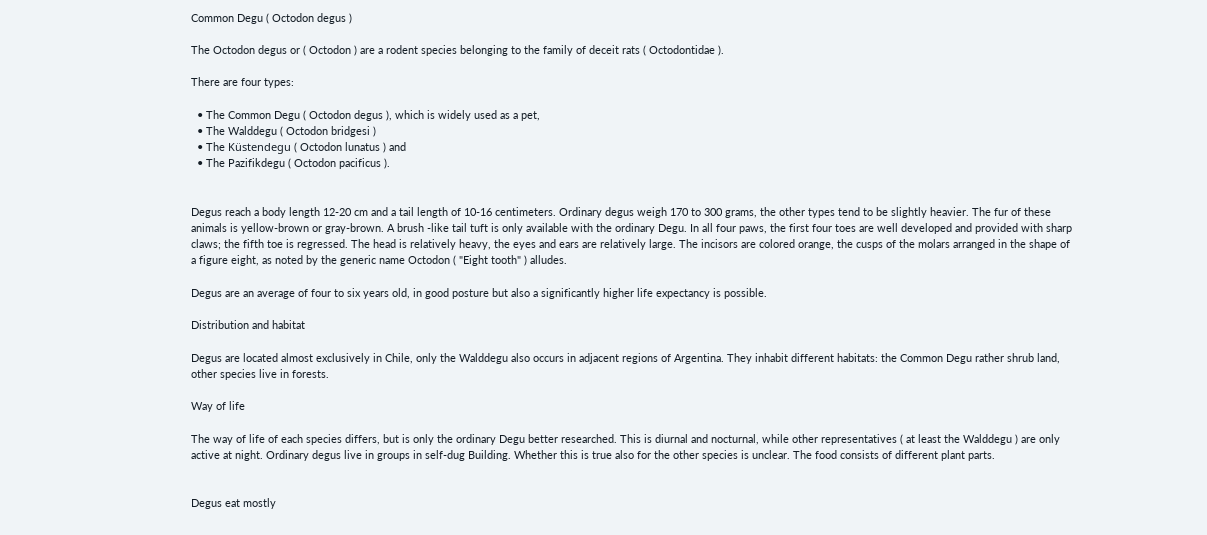Common Degu ( Octodon degus )

The Octodon degus or ( Octodon ) are a rodent species belonging to the family of deceit rats ( Octodontidae ).

There are four types:

  • The Common Degu ( Octodon degus ), which is widely used as a pet,
  • The Walddegu ( Octodon bridgesi )
  • The Küstendegu ( Octodon lunatus ) and
  • The Pazifikdegu ( Octodon pacificus ).


Degus reach a body length 12-20 cm and a tail length of 10-16 centimeters. Ordinary degus weigh 170 to 300 grams, the other types tend to be slightly heavier. The fur of these animals is yellow-brown or gray-brown. A brush -like tail tuft is only available with the ordinary Degu. In all four paws, the first four toes are well developed and provided with sharp claws; the fifth toe is regressed. The head is relatively heavy, the eyes and ears are relatively large. The incisors are colored orange, the cusps of the molars arranged in the shape of a figure eight, as noted by the generic name Octodon ( "Eight tooth" ) alludes.

Degus are an average of four to six years old, in good posture but also a significantly higher life expectancy is possible.

Distribution and habitat

Degus are located almost exclusively in Chile, only the Walddegu also occurs in adjacent regions of Argentina. They inhabit different habitats: the Common Degu rather shrub land, other species live in forests.

Way of life

The way of life of each species differs, but is only the ordinary Degu better researched. This is diurnal and nocturnal, while other representatives ( at least the Walddegu ) are only active at night. Ordinary degus live in groups in self-dug Building. Whether this is true also for the other species is unclear. The food consists of different plant parts.


Degus eat mostly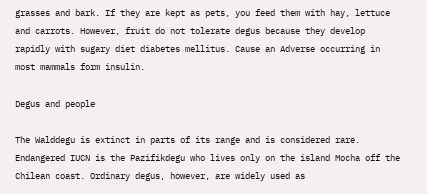grasses and bark. If they are kept as pets, you feed them with hay, lettuce and carrots. However, fruit do not tolerate degus because they develop rapidly with sugary diet diabetes mellitus. Cause an Adverse occurring in most mammals form insulin.

Degus and people

The Walddegu is extinct in parts of its range and is considered rare. Endangered IUCN is the Pazifikdegu who lives only on the island Mocha off the Chilean coast. Ordinary degus, however, are widely used as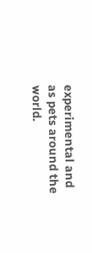experimental and as pets around the world.